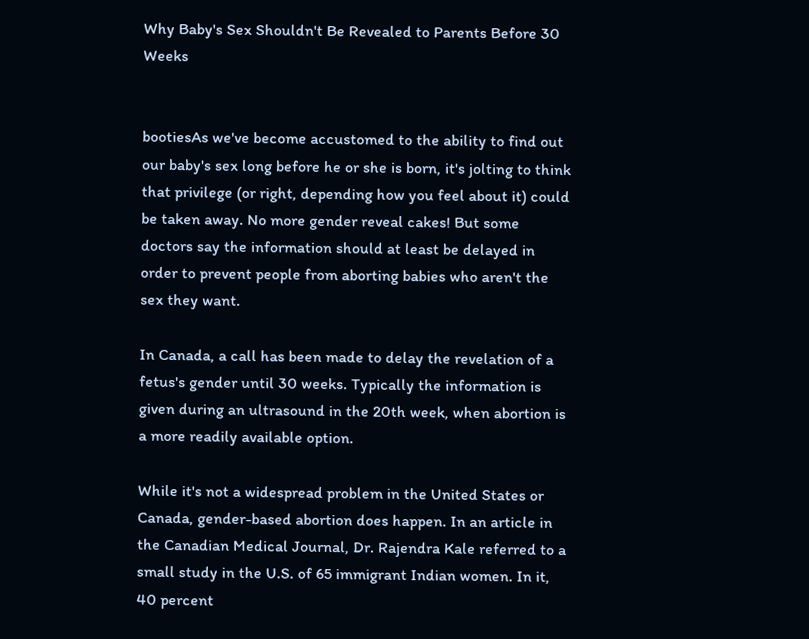Why Baby's Sex Shouldn't Be Revealed to Parents Before 30 Weeks


bootiesAs we've become accustomed to the ability to find out our baby's sex long before he or she is born, it's jolting to think that privilege (or right, depending how you feel about it) could be taken away. No more gender reveal cakes! But some doctors say the information should at least be delayed in order to prevent people from aborting babies who aren't the sex they want.

In Canada, a call has been made to delay the revelation of a fetus's gender until 30 weeks. Typically the information is given during an ultrasound in the 20th week, when abortion is a more readily available option.

While it's not a widespread problem in the United States or Canada, gender-based abortion does happen. In an article in the Canadian Medical Journal, Dr. Rajendra Kale referred to a small study in the U.S. of 65 immigrant Indian women. In it, 40 percent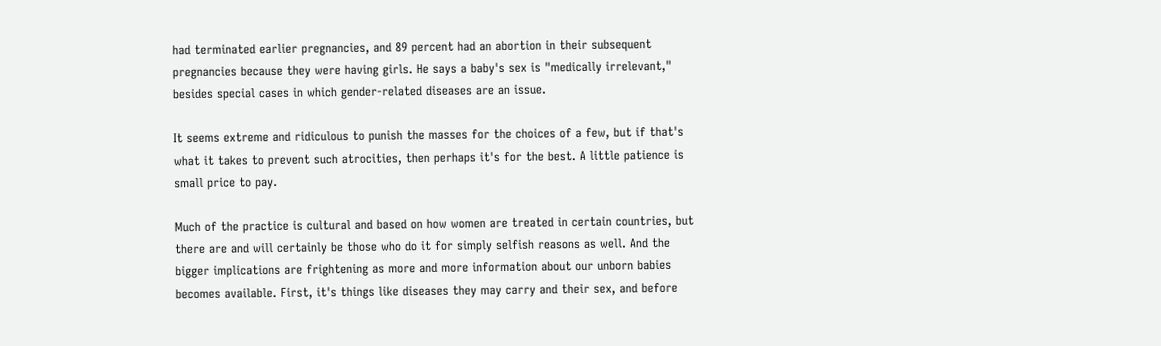had terminated earlier pregnancies, and 89 percent had an abortion in their subsequent pregnancies because they were having girls. He says a baby's sex is "medically irrelevant," besides special cases in which gender-related diseases are an issue.

It seems extreme and ridiculous to punish the masses for the choices of a few, but if that's what it takes to prevent such atrocities, then perhaps it's for the best. A little patience is small price to pay.

Much of the practice is cultural and based on how women are treated in certain countries, but there are and will certainly be those who do it for simply selfish reasons as well. And the bigger implications are frightening as more and more information about our unborn babies becomes available. First, it's things like diseases they may carry and their sex, and before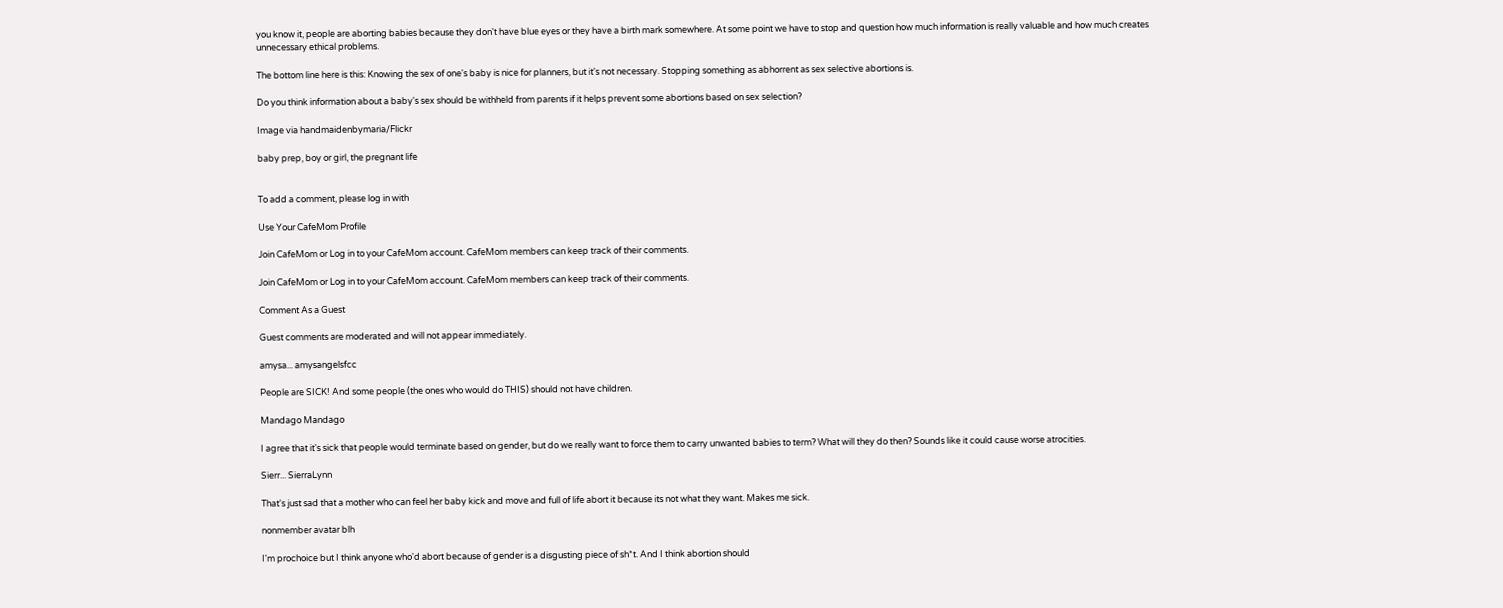you know it, people are aborting babies because they don't have blue eyes or they have a birth mark somewhere. At some point we have to stop and question how much information is really valuable and how much creates unnecessary ethical problems.

The bottom line here is this: Knowing the sex of one's baby is nice for planners, but it's not necessary. Stopping something as abhorrent as sex selective abortions is.

Do you think information about a baby's sex should be withheld from parents if it helps prevent some abortions based on sex selection?

Image via handmaidenbymaria/Flickr

baby prep, boy or girl, the pregnant life


To add a comment, please log in with

Use Your CafeMom Profile

Join CafeMom or Log in to your CafeMom account. CafeMom members can keep track of their comments.

Join CafeMom or Log in to your CafeMom account. CafeMom members can keep track of their comments.

Comment As a Guest

Guest comments are moderated and will not appear immediately.

amysa... amysangelsfcc

People are SICK! And some people (the ones who would do THIS) should not have children.

Mandago Mandago

I agree that it's sick that people would terminate based on gender, but do we really want to force them to carry unwanted babies to term? What will they do then? Sounds like it could cause worse atrocities.

Sierr... SierraLynn

That's just sad that a mother who can feel her baby kick and move and full of life abort it because its not what they want. Makes me sick.

nonmember avatar blh

I'm prochoice but I think anyone who'd abort because of gender is a disgusting piece of sh*t. And I think abortion should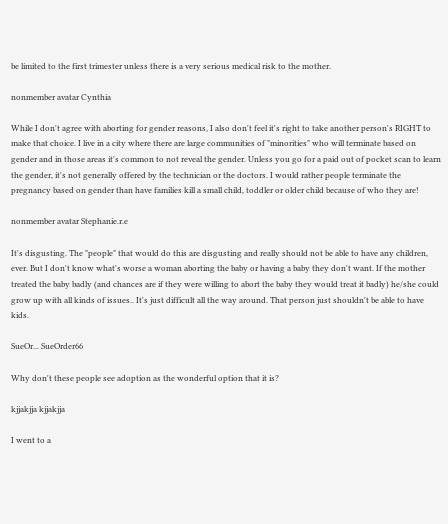be limited to the first trimester unless there is a very serious medical risk to the mother.

nonmember avatar Cynthia

While I don't agree with aborting for gender reasons, I also don't feel it's right to take another person's RIGHT to make that choice. I live in a city where there are large communities of "minorities" who will terminate based on gender and in those areas it's common to not reveal the gender. Unless you go for a paid out of pocket scan to learn the gender, it's not generally offered by the technician or the doctors. I would rather people terminate the pregnancy based on gender than have families kill a small child, toddler or older child because of who they are!

nonmember avatar Stephanie.r.e

It's disgusting. The "people" that would do this are disgusting and really should not be able to have any children, ever. But I don't know what's worse a woman aborting the baby or having a baby they don't want. If the mother treated the baby badly (and chances are if they were willing to abort the baby they would treat it badly) he/she could grow up with all kinds of issues.. It's just difficult all the way around. That person just shouldn't be able to have kids.

SueOr... SueOrder66

Why don't these people see adoption as the wonderful option that it is?

kjjakjja kjjakjja

I went to a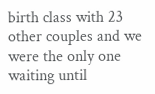birth class with 23 other couples and we were the only one waiting until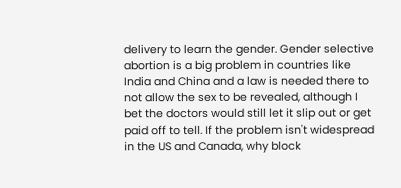delivery to learn the gender. Gender selective abortion is a big problem in countries like India and China and a law is needed there to not allow the sex to be revealed, although I bet the doctors would still let it slip out or get paid off to tell. If the problem isn't widespread in the US and Canada, why block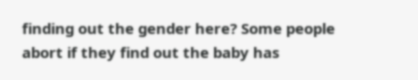finding out the gender here? Some people abort if they find out the baby has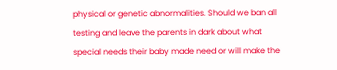physical or genetic abnormalities. Should we ban all testing and leave the parents in dark about what special needs their baby made need or will make the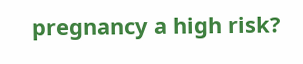pregnancy a high risk?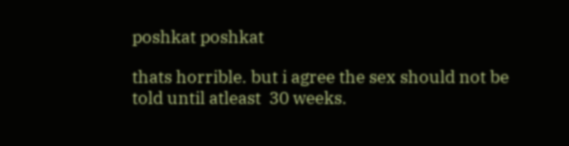poshkat poshkat

thats horrible. but i agree the sex should not be told until atleast  30 weeks.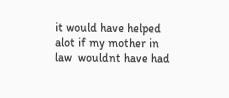it would have helped alot if my mother in law  wouldnt have had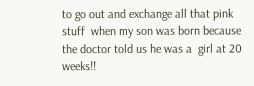to go out and exchange all that pink stuff  when my son was born because the doctor told us he was a  girl at 20 weeks!!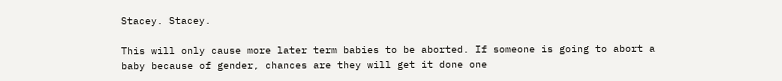Stacey. Stacey.

This will only cause more later term babies to be aborted. If someone is going to abort a baby because of gender, chances are they will get it done one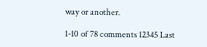way or another.

1-10 of 78 comments 12345 Last